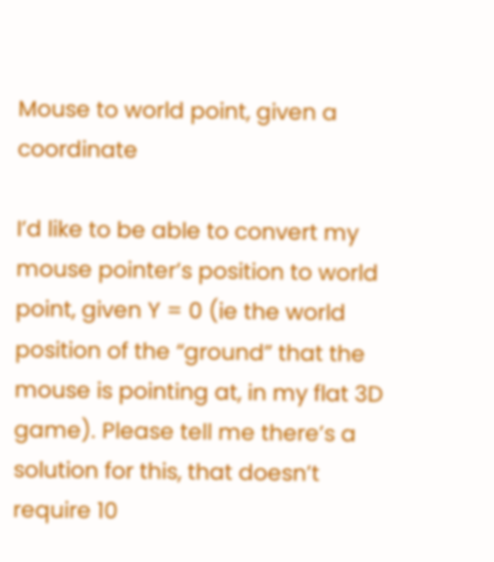Mouse to world point, given a coordinate

I’d like to be able to convert my mouse pointer’s position to world point, given Y = 0 (ie the world position of the “ground” that the mouse is pointing at, in my flat 3D game). Please tell me there’s a solution for this, that doesn’t require 10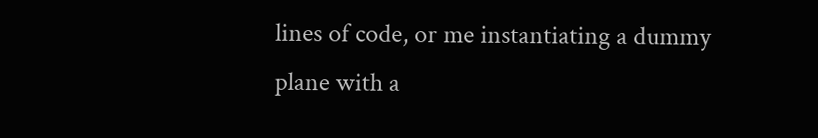lines of code, or me instantiating a dummy plane with a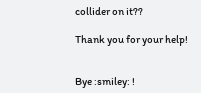collider on it??

Thank you for your help!


Bye :smiley: !